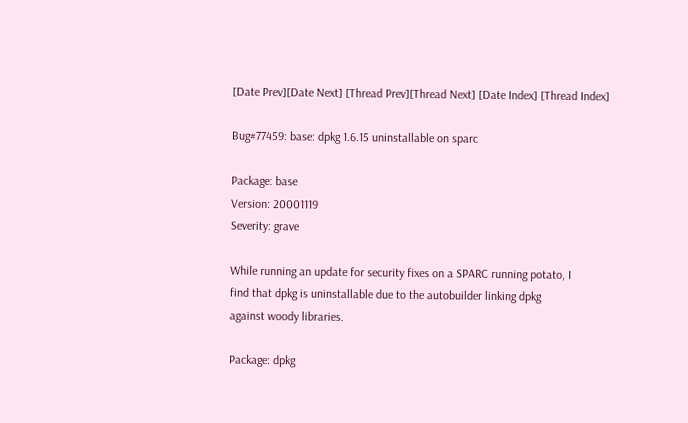[Date Prev][Date Next] [Thread Prev][Thread Next] [Date Index] [Thread Index]

Bug#77459: base: dpkg 1.6.15 uninstallable on sparc

Package: base
Version: 20001119
Severity: grave

While running an update for security fixes on a SPARC running potato, I
find that dpkg is uninstallable due to the autobuilder linking dpkg
against woody libraries.

Package: dpkg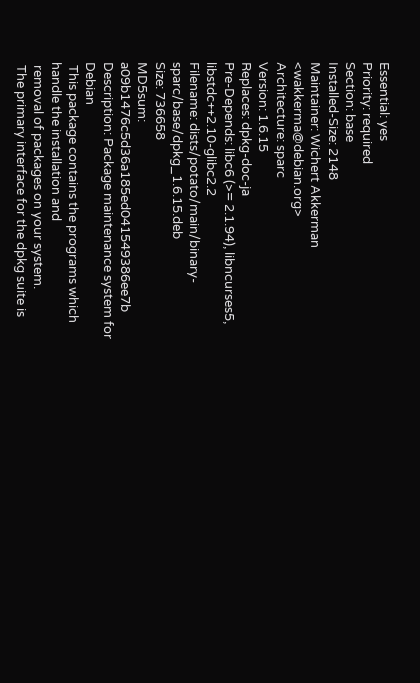Essential: yes
Priority: required
Section: base
Installed-Size: 2148
Maintainer: Wichert Akkerman <wakkerma@debian.org>
Architecture: sparc
Version: 1.6.15
Replaces: dpkg-doc-ja
Pre-Depends: libc6 (>= 2.1.94), libncurses5, libstdc++2.10-glibc2.2
Filename: dists/potato/main/binary-sparc/base/dpkg_1.6.15.deb
Size: 736658
MD5sum: a09b1476c5d36a185ed041549386ee7b
Description: Package maintenance system for Debian
 This package contains the programs which handle the installation and
 removal of packages on your system.
 The primary interface for the dpkg suite is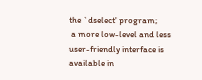the `dselect' program;
 a more low-level and less user-friendly interface is available in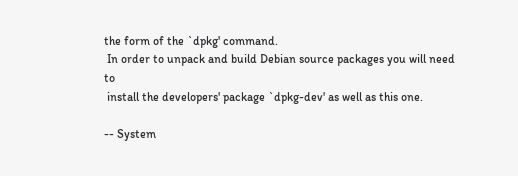the form of the `dpkg' command.
 In order to unpack and build Debian source packages you will need to
 install the developers' package `dpkg-dev' as well as this one.

-- System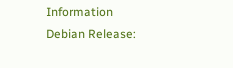Information
Debian Release: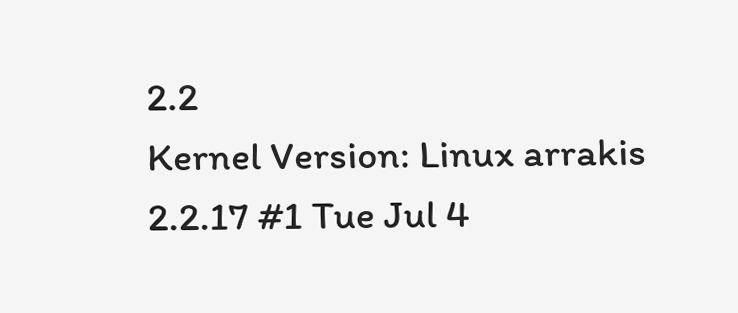2.2
Kernel Version: Linux arrakis 2.2.17 #1 Tue Jul 4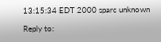13:15:34 EDT 2000 sparc unknown

Reply to: